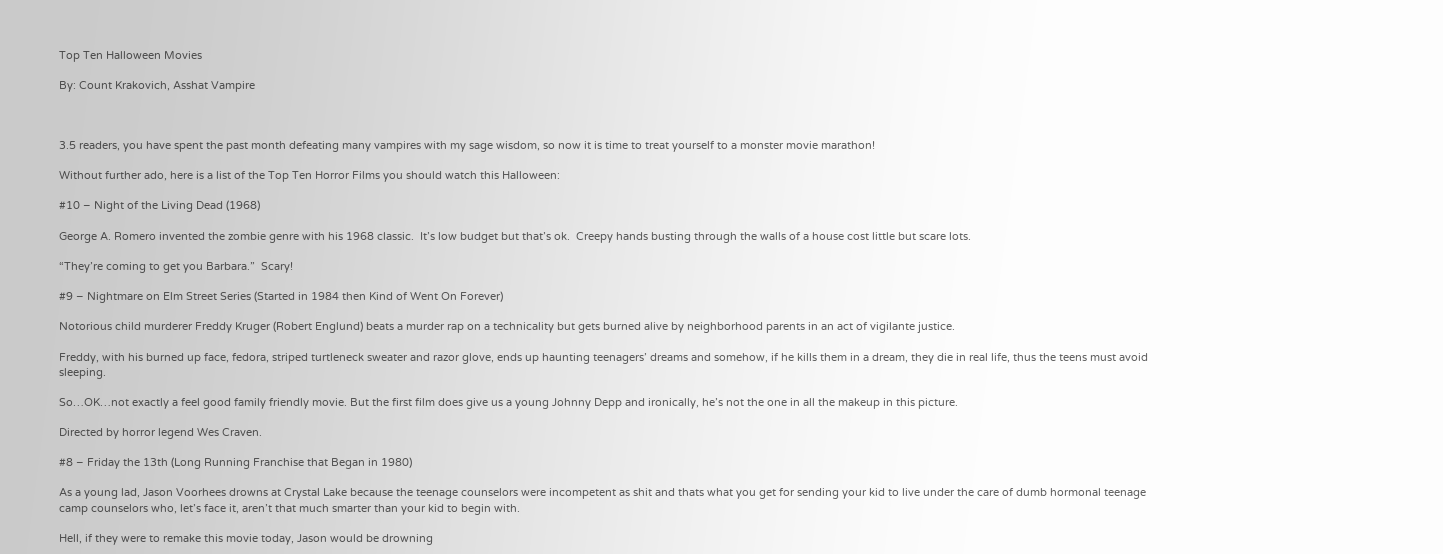Top Ten Halloween Movies

By: Count Krakovich, Asshat Vampire



3.5 readers, you have spent the past month defeating many vampires with my sage wisdom, so now it is time to treat yourself to a monster movie marathon!

Without further ado, here is a list of the Top Ten Horror Films you should watch this Halloween:

#10 – Night of the Living Dead (1968)

George A. Romero invented the zombie genre with his 1968 classic.  It’s low budget but that’s ok.  Creepy hands busting through the walls of a house cost little but scare lots.

“They’re coming to get you Barbara.”  Scary!

#9 – Nightmare on Elm Street Series (Started in 1984 then Kind of Went On Forever)

Notorious child murderer Freddy Kruger (Robert Englund) beats a murder rap on a technicality but gets burned alive by neighborhood parents in an act of vigilante justice.

Freddy, with his burned up face, fedora, striped turtleneck sweater and razor glove, ends up haunting teenagers’ dreams and somehow, if he kills them in a dream, they die in real life, thus the teens must avoid sleeping.

So…OK…not exactly a feel good family friendly movie. But the first film does give us a young Johnny Depp and ironically, he’s not the one in all the makeup in this picture.

Directed by horror legend Wes Craven.

#8 – Friday the 13th (Long Running Franchise that Began in 1980)

As a young lad, Jason Voorhees drowns at Crystal Lake because the teenage counselors were incompetent as shit and thats what you get for sending your kid to live under the care of dumb hormonal teenage camp counselors who, let’s face it, aren’t that much smarter than your kid to begin with.

Hell, if they were to remake this movie today, Jason would be drowning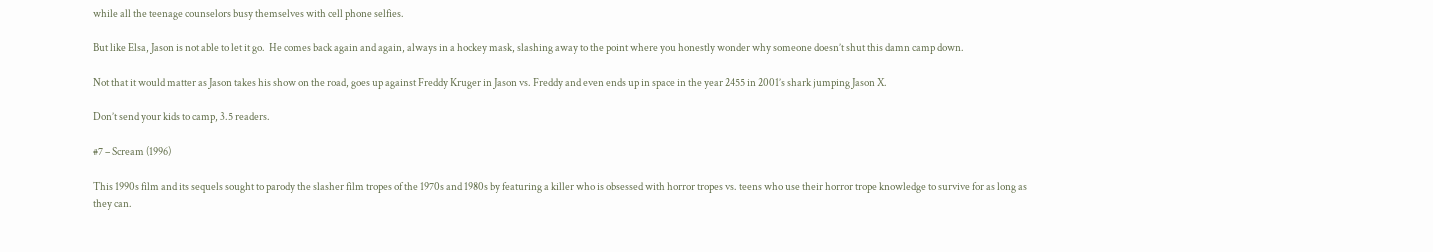while all the teenage counselors busy themselves with cell phone selfies.

But like Elsa, Jason is not able to let it go.  He comes back again and again, always in a hockey mask, slashing away to the point where you honestly wonder why someone doesn’t shut this damn camp down.

Not that it would matter as Jason takes his show on the road, goes up against Freddy Kruger in Jason vs. Freddy and even ends up in space in the year 2455 in 2001’s shark jumping Jason X.

Don’t send your kids to camp, 3.5 readers.

#7 – Scream (1996)

This 1990s film and its sequels sought to parody the slasher film tropes of the 1970s and 1980s by featuring a killer who is obsessed with horror tropes vs. teens who use their horror trope knowledge to survive for as long as they can.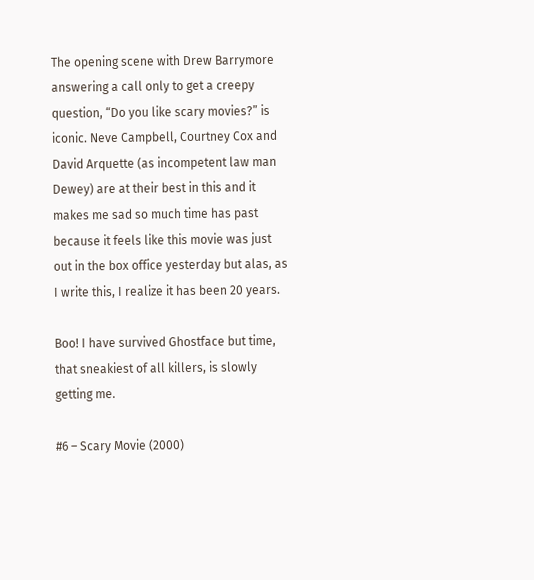The opening scene with Drew Barrymore answering a call only to get a creepy question, “Do you like scary movies?” is iconic. Neve Campbell, Courtney Cox and David Arquette (as incompetent law man Dewey) are at their best in this and it makes me sad so much time has past because it feels like this movie was just out in the box office yesterday but alas, as I write this, I realize it has been 20 years.

Boo! I have survived Ghostface but time, that sneakiest of all killers, is slowly getting me.

#6 – Scary Movie (2000)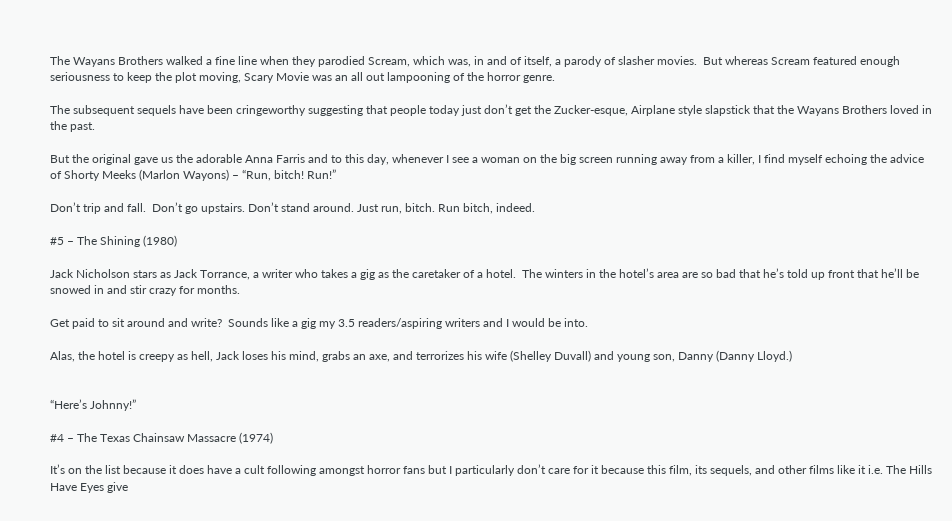The Wayans Brothers walked a fine line when they parodied Scream, which was, in and of itself, a parody of slasher movies.  But whereas Scream featured enough seriousness to keep the plot moving, Scary Movie was an all out lampooning of the horror genre.

The subsequent sequels have been cringeworthy suggesting that people today just don’t get the Zucker-esque, Airplane style slapstick that the Wayans Brothers loved in the past.

But the original gave us the adorable Anna Farris and to this day, whenever I see a woman on the big screen running away from a killer, I find myself echoing the advice of Shorty Meeks (Marlon Wayons) – “Run, bitch! Run!”

Don’t trip and fall.  Don’t go upstairs. Don’t stand around. Just run, bitch. Run bitch, indeed.

#5 – The Shining (1980)

Jack Nicholson stars as Jack Torrance, a writer who takes a gig as the caretaker of a hotel.  The winters in the hotel’s area are so bad that he’s told up front that he’ll be snowed in and stir crazy for months.

Get paid to sit around and write?  Sounds like a gig my 3.5 readers/aspiring writers and I would be into.

Alas, the hotel is creepy as hell, Jack loses his mind, grabs an axe, and terrorizes his wife (Shelley Duvall) and young son, Danny (Danny Lloyd.)


“Here’s Johnny!”

#4 – The Texas Chainsaw Massacre (1974)

It’s on the list because it does have a cult following amongst horror fans but I particularly don’t care for it because this film, its sequels, and other films like it i.e. The Hills Have Eyes give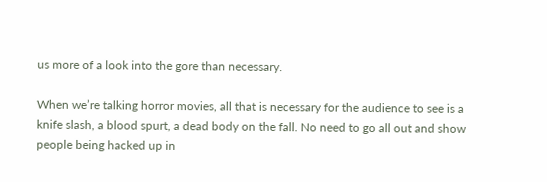us more of a look into the gore than necessary.

When we’re talking horror movies, all that is necessary for the audience to see is a knife slash, a blood spurt, a dead body on the fall. No need to go all out and show people being hacked up in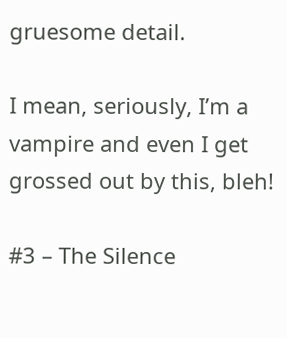gruesome detail.

I mean, seriously, I’m a vampire and even I get grossed out by this, bleh!

#3 – The Silence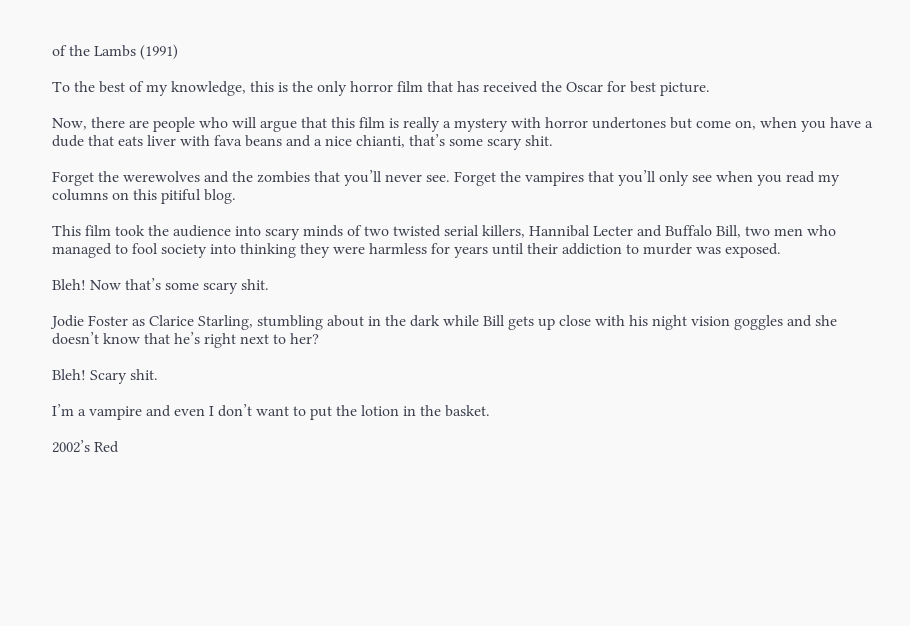of the Lambs (1991)

To the best of my knowledge, this is the only horror film that has received the Oscar for best picture.

Now, there are people who will argue that this film is really a mystery with horror undertones but come on, when you have a dude that eats liver with fava beans and a nice chianti, that’s some scary shit.

Forget the werewolves and the zombies that you’ll never see. Forget the vampires that you’ll only see when you read my columns on this pitiful blog.

This film took the audience into scary minds of two twisted serial killers, Hannibal Lecter and Buffalo Bill, two men who managed to fool society into thinking they were harmless for years until their addiction to murder was exposed.

Bleh! Now that’s some scary shit.

Jodie Foster as Clarice Starling, stumbling about in the dark while Bill gets up close with his night vision goggles and she doesn’t know that he’s right next to her?

Bleh! Scary shit.

I’m a vampire and even I don’t want to put the lotion in the basket.

2002’s Red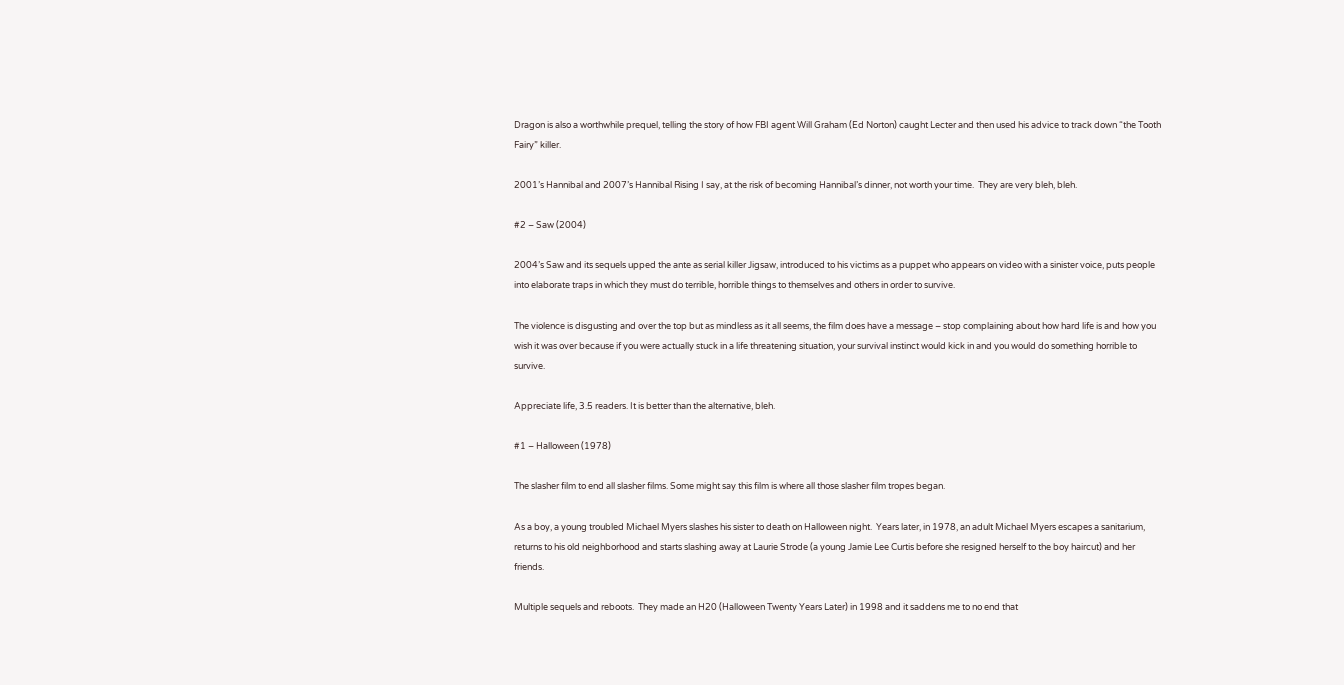Dragon is also a worthwhile prequel, telling the story of how FBI agent Will Graham (Ed Norton) caught Lecter and then used his advice to track down “the Tooth Fairy” killer.

2001’s Hannibal and 2007’s Hannibal Rising I say, at the risk of becoming Hannibal’s dinner, not worth your time.  They are very bleh, bleh.

#2 – Saw (2004)

2004’s Saw and its sequels upped the ante as serial killer Jigsaw, introduced to his victims as a puppet who appears on video with a sinister voice, puts people into elaborate traps in which they must do terrible, horrible things to themselves and others in order to survive.

The violence is disgusting and over the top but as mindless as it all seems, the film does have a message – stop complaining about how hard life is and how you wish it was over because if you were actually stuck in a life threatening situation, your survival instinct would kick in and you would do something horrible to survive.

Appreciate life, 3.5 readers. It is better than the alternative, bleh.

#1 – Halloween (1978)

The slasher film to end all slasher films. Some might say this film is where all those slasher film tropes began.

As a boy, a young troubled Michael Myers slashes his sister to death on Halloween night.  Years later, in 1978, an adult Michael Myers escapes a sanitarium, returns to his old neighborhood and starts slashing away at Laurie Strode (a young Jamie Lee Curtis before she resigned herself to the boy haircut) and her friends.

Multiple sequels and reboots.  They made an H20 (Halloween Twenty Years Later) in 1998 and it saddens me to no end that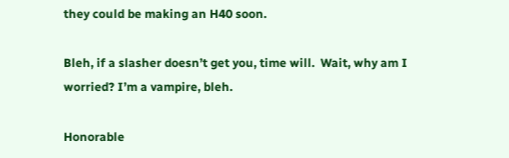they could be making an H40 soon.

Bleh, if a slasher doesn’t get you, time will.  Wait, why am I worried? I’m a vampire, bleh.

Honorable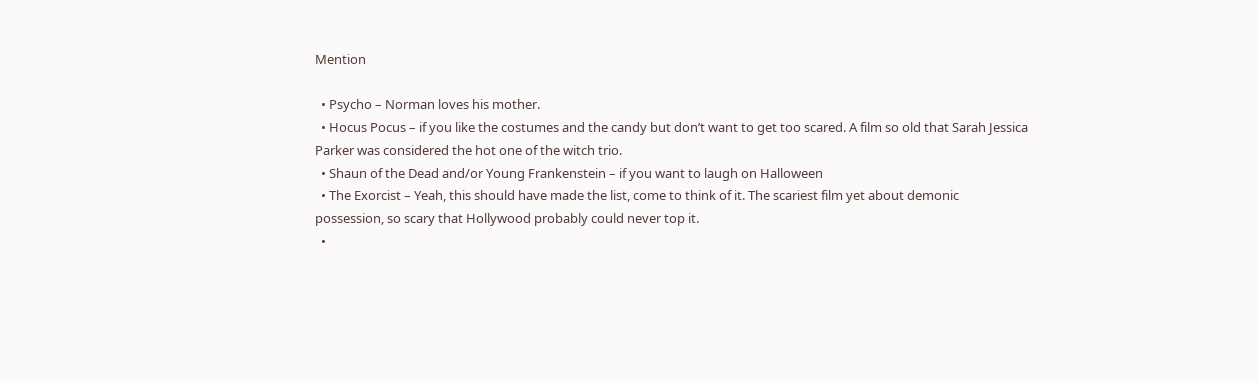Mention

  • Psycho – Norman loves his mother.
  • Hocus Pocus – if you like the costumes and the candy but don’t want to get too scared. A film so old that Sarah Jessica Parker was considered the hot one of the witch trio.
  • Shaun of the Dead and/or Young Frankenstein – if you want to laugh on Halloween
  • The Exorcist – Yeah, this should have made the list, come to think of it. The scariest film yet about demonic possession, so scary that Hollywood probably could never top it.
  •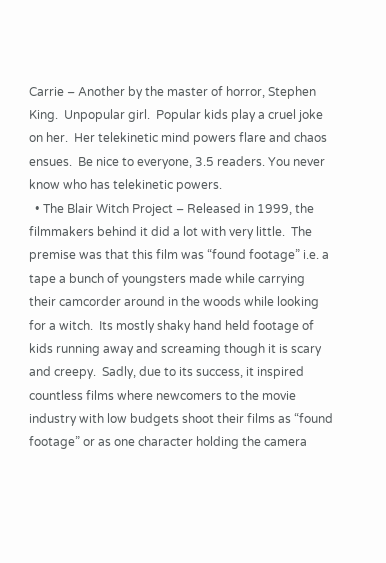Carrie – Another by the master of horror, Stephen King.  Unpopular girl.  Popular kids play a cruel joke on her.  Her telekinetic mind powers flare and chaos ensues.  Be nice to everyone, 3.5 readers. You never know who has telekinetic powers.
  • The Blair Witch Project – Released in 1999, the filmmakers behind it did a lot with very little.  The premise was that this film was “found footage” i.e. a tape a bunch of youngsters made while carrying their camcorder around in the woods while looking for a witch.  Its mostly shaky hand held footage of kids running away and screaming though it is scary and creepy.  Sadly, due to its success, it inspired countless films where newcomers to the movie industry with low budgets shoot their films as “found footage” or as one character holding the camera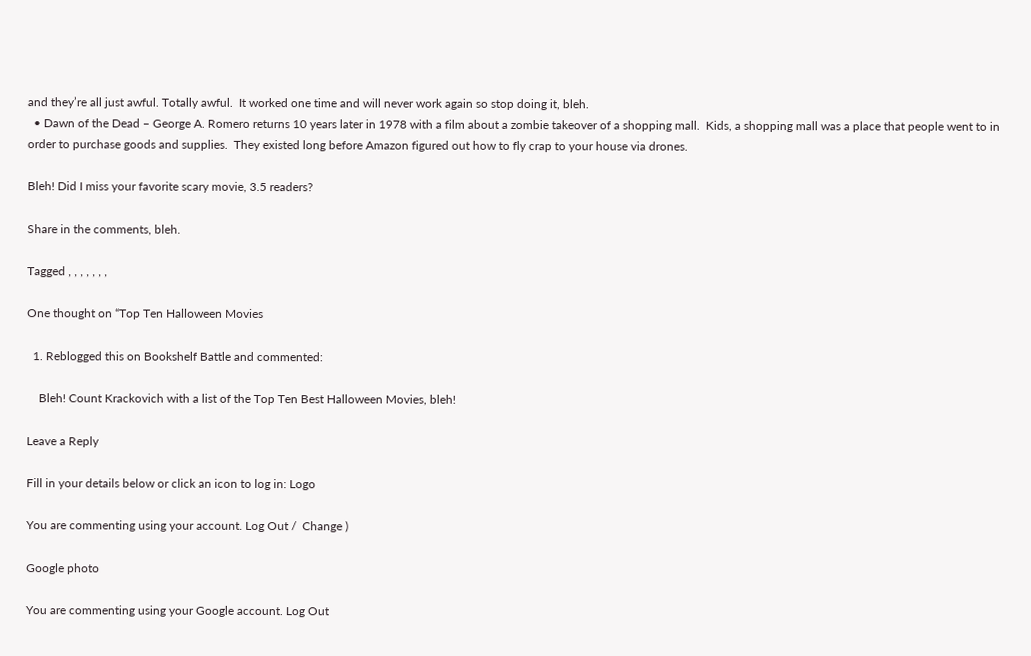and they’re all just awful. Totally awful.  It worked one time and will never work again so stop doing it, bleh.
  • Dawn of the Dead – George A. Romero returns 10 years later in 1978 with a film about a zombie takeover of a shopping mall.  Kids, a shopping mall was a place that people went to in order to purchase goods and supplies.  They existed long before Amazon figured out how to fly crap to your house via drones.

Bleh! Did I miss your favorite scary movie, 3.5 readers?

Share in the comments, bleh.

Tagged , , , , , , ,

One thought on “Top Ten Halloween Movies

  1. Reblogged this on Bookshelf Battle and commented:

    Bleh! Count Krackovich with a list of the Top Ten Best Halloween Movies, bleh!

Leave a Reply

Fill in your details below or click an icon to log in: Logo

You are commenting using your account. Log Out /  Change )

Google photo

You are commenting using your Google account. Log Out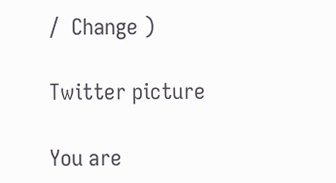/  Change )

Twitter picture

You are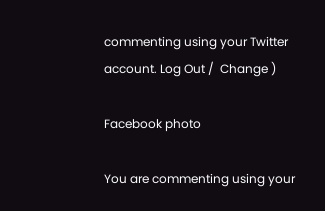commenting using your Twitter account. Log Out /  Change )

Facebook photo

You are commenting using your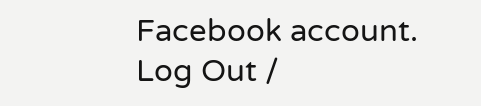Facebook account. Log Out /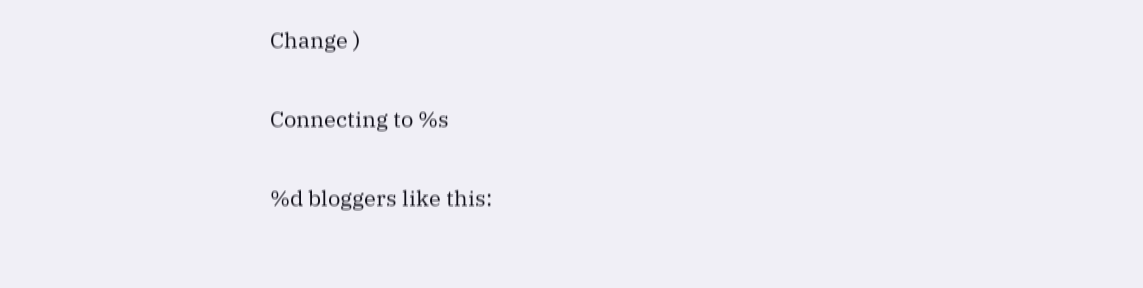Change )

Connecting to %s

%d bloggers like this: